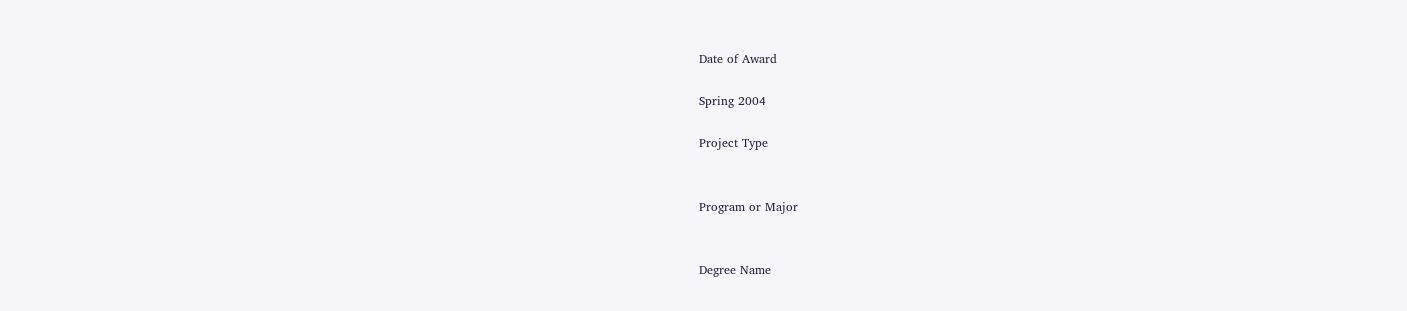Date of Award

Spring 2004

Project Type


Program or Major


Degree Name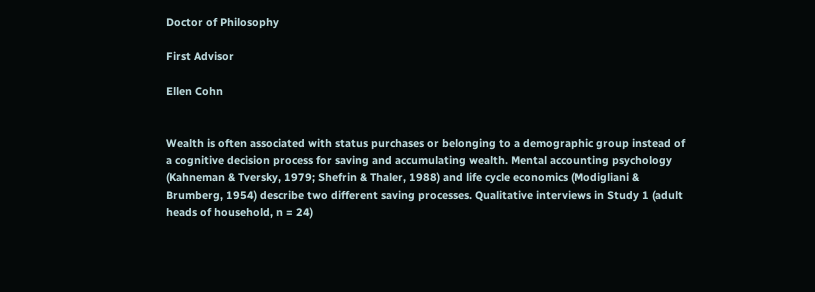Doctor of Philosophy

First Advisor

Ellen Cohn


Wealth is often associated with status purchases or belonging to a demographic group instead of a cognitive decision process for saving and accumulating wealth. Mental accounting psychology (Kahneman & Tversky, 1979; Shefrin & Thaler, 1988) and life cycle economics (Modigliani & Brumberg, 1954) describe two different saving processes. Qualitative interviews in Study 1 (adult heads of household, n = 24)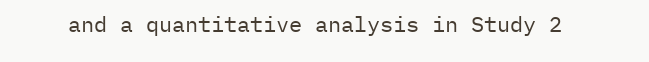and a quantitative analysis in Study 2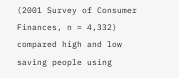(2001 Survey of Consumer Finances, n = 4,332) compared high and low saving people using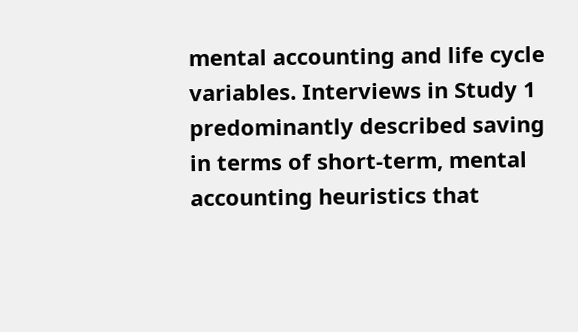mental accounting and life cycle variables. Interviews in Study 1 predominantly described saving in terms of short-term, mental accounting heuristics that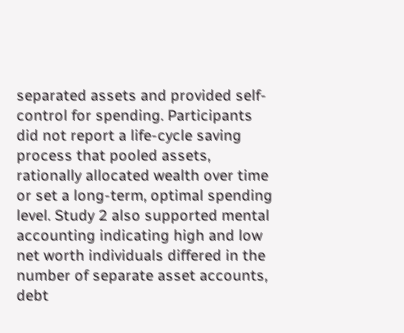separated assets and provided self-control for spending. Participants did not report a life-cycle saving process that pooled assets, rationally allocated wealth over time or set a long-term, optimal spending level. Study 2 also supported mental accounting indicating high and low net worth individuals differed in the number of separate asset accounts, debt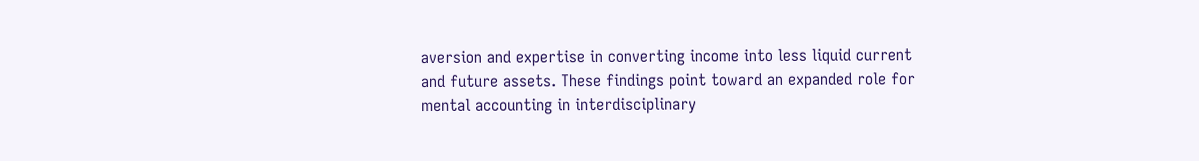aversion and expertise in converting income into less liquid current and future assets. These findings point toward an expanded role for mental accounting in interdisciplinary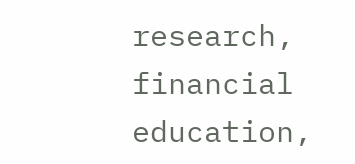research, financial education,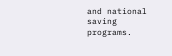and national saving programs.